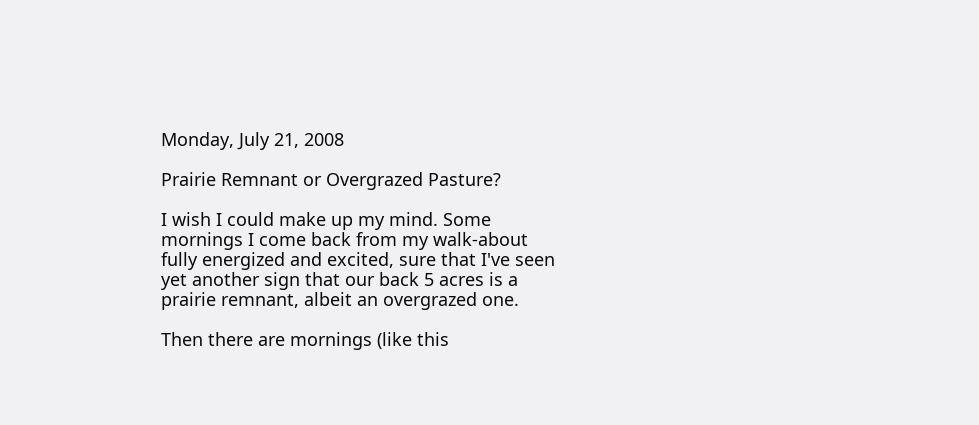Monday, July 21, 2008

Prairie Remnant or Overgrazed Pasture?

I wish I could make up my mind. Some mornings I come back from my walk-about fully energized and excited, sure that I've seen yet another sign that our back 5 acres is a prairie remnant, albeit an overgrazed one.

Then there are mornings (like this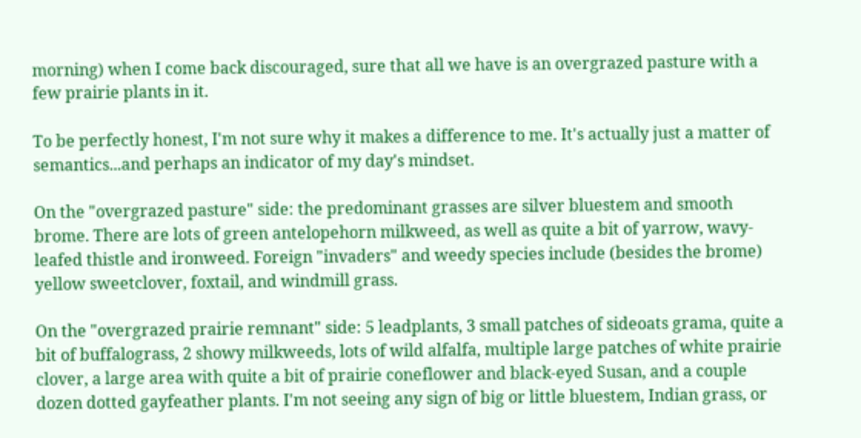morning) when I come back discouraged, sure that all we have is an overgrazed pasture with a few prairie plants in it.

To be perfectly honest, I'm not sure why it makes a difference to me. It's actually just a matter of semantics...and perhaps an indicator of my day's mindset.

On the "overgrazed pasture" side: the predominant grasses are silver bluestem and smooth brome. There are lots of green antelopehorn milkweed, as well as quite a bit of yarrow, wavy-leafed thistle and ironweed. Foreign "invaders" and weedy species include (besides the brome) yellow sweetclover, foxtail, and windmill grass.

On the "overgrazed prairie remnant" side: 5 leadplants, 3 small patches of sideoats grama, quite a bit of buffalograss, 2 showy milkweeds, lots of wild alfalfa, multiple large patches of white prairie clover, a large area with quite a bit of prairie coneflower and black-eyed Susan, and a couple dozen dotted gayfeather plants. I'm not seeing any sign of big or little bluestem, Indian grass, or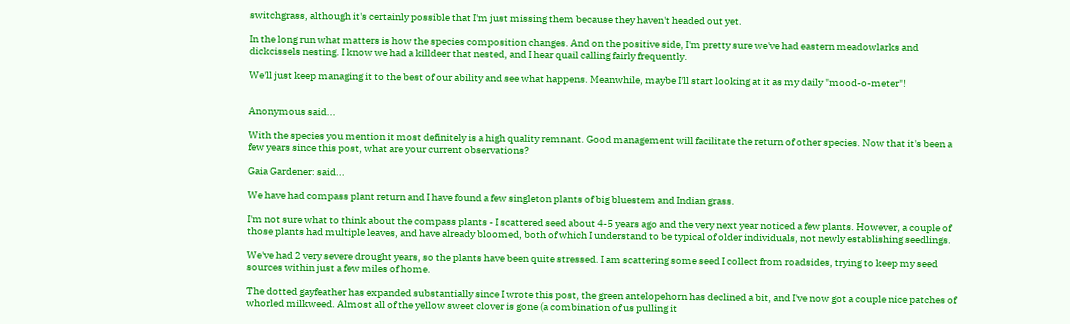switchgrass, although it's certainly possible that I'm just missing them because they haven't headed out yet.

In the long run what matters is how the species composition changes. And on the positive side, I'm pretty sure we've had eastern meadowlarks and dickcissels nesting. I know we had a killdeer that nested, and I hear quail calling fairly frequently.

We'll just keep managing it to the best of our ability and see what happens. Meanwhile, maybe I'll start looking at it as my daily "mood-o-meter"!


Anonymous said...

With the species you mention it most definitely is a high quality remnant. Good management will facilitate the return of other species. Now that it's been a few years since this post, what are your current observations?

Gaia Gardener: said...

We have had compass plant return and I have found a few singleton plants of big bluestem and Indian grass.

I'm not sure what to think about the compass plants - I scattered seed about 4-5 years ago and the very next year noticed a few plants. However, a couple of those plants had multiple leaves, and have already bloomed, both of which I understand to be typical of older individuals, not newly establishing seedlings.

We've had 2 very severe drought years, so the plants have been quite stressed. I am scattering some seed I collect from roadsides, trying to keep my seed sources within just a few miles of home.

The dotted gayfeather has expanded substantially since I wrote this post, the green antelopehorn has declined a bit, and I've now got a couple nice patches of whorled milkweed. Almost all of the yellow sweet clover is gone (a combination of us pulling it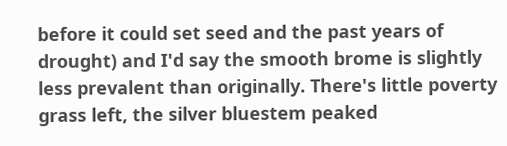before it could set seed and the past years of drought) and I'd say the smooth brome is slightly less prevalent than originally. There's little poverty grass left, the silver bluestem peaked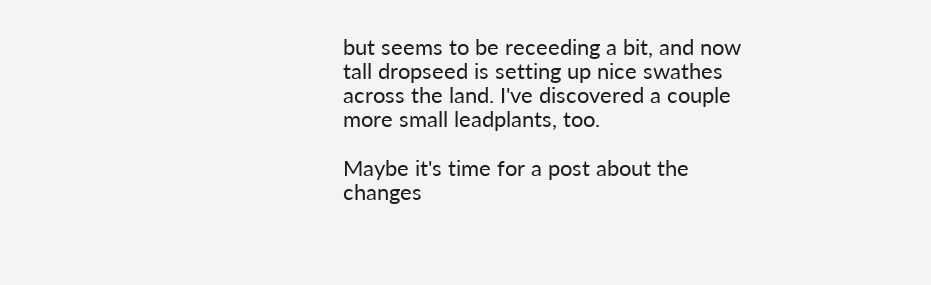but seems to be receeding a bit, and now tall dropseed is setting up nice swathes across the land. I've discovered a couple more small leadplants, too.

Maybe it's time for a post about the changes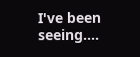I've been seeing....